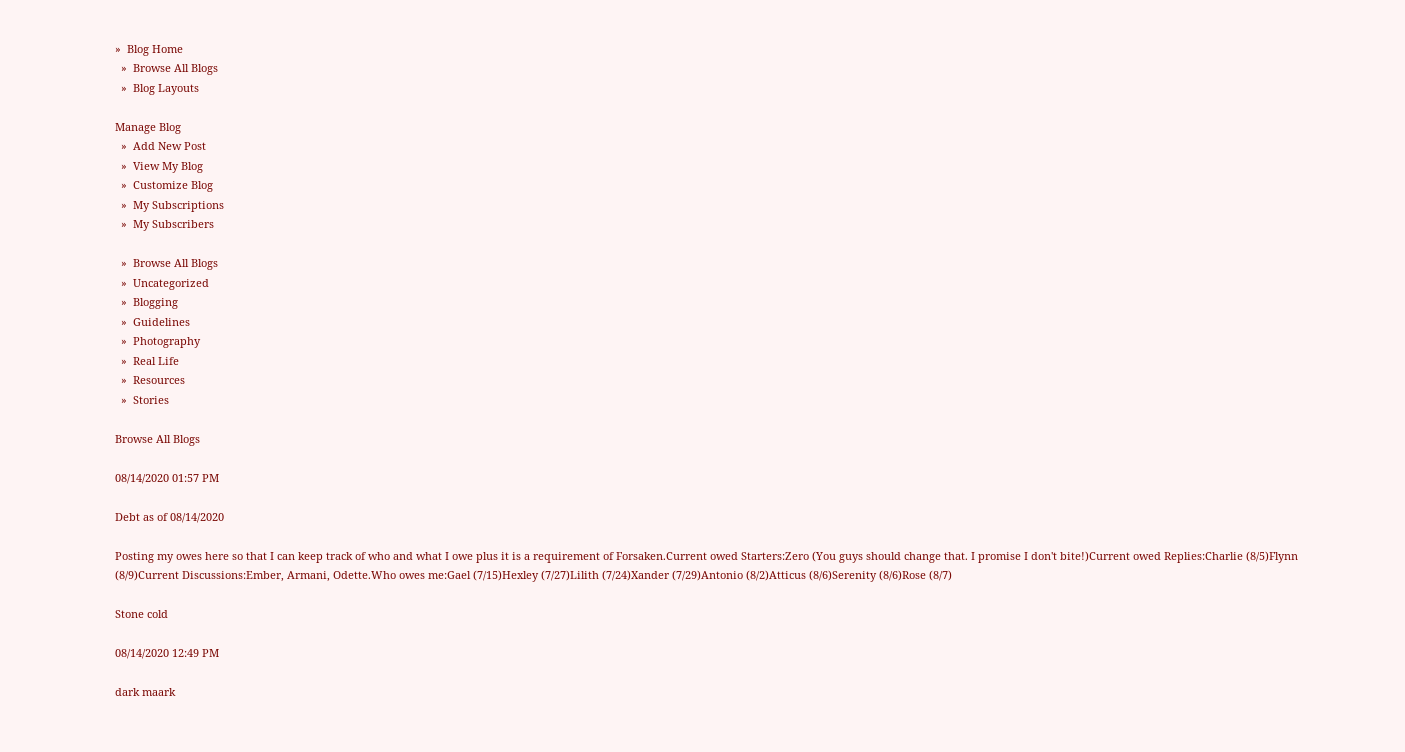»  Blog Home
  »  Browse All Blogs
  »  Blog Layouts

Manage Blog
  »  Add New Post
  »  View My Blog
  »  Customize Blog
  »  My Subscriptions
  »  My Subscribers

  »  Browse All Blogs
  »  Uncategorized
  »  Blogging
  »  Guidelines
  »  Photography
  »  Real Life
  »  Resources
  »  Stories

Browse All Blogs

08/14/2020 01:57 PM

Debt as of 08/14/2020

Posting my owes here so that I can keep track of who and what I owe plus it is a requirement of Forsaken.Current owed Starters:Zero (You guys should change that. I promise I don't bite!)Current owed Replies:Charlie (8/5)Flynn (8/9)Current Discussions:Ember, Armani, Odette.Who owes me:Gael (7/15)Hexley (7/27)Lilith (7/24)Xander (7/29)Antonio (8/2)Atticus (8/6)Serenity (8/6)Rose (8/7)

Stone cold

08/14/2020 12:49 PM

dark maark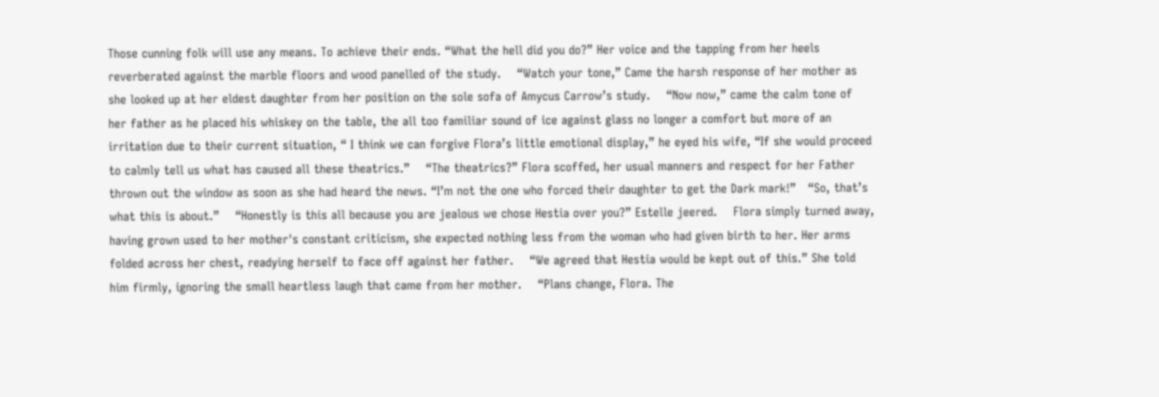Those cunning folk will use any means. To achieve their ends. “What the hell did you do?” Her voice and the tapping from her heels reverberated against the marble floors and wood panelled of the study.    “Watch your tone,” Came the harsh response of her mother as she looked up at her eldest daughter from her position on the sole sofa of Amycus Carrow’s study.    “Now now,” came the calm tone of her father as he placed his whiskey on the table, the all too familiar sound of ice against glass no longer a comfort but more of an irritation due to their current situation, “ I think we can forgive Flora’s little emotional display,” he eyed his wife, “If she would proceed to calmly tell us what has caused all these theatrics.”    “The theatrics?” Flora scoffed, her usual manners and respect for her Father thrown out the window as soon as she had heard the news. “I’m not the one who forced their daughter to get the Dark mark!”   “So, that’s what this is about.”    “Honestly is this all because you are jealous we chose Hestia over you?” Estelle jeered.    Flora simply turned away, having grown used to her mother's constant criticism, she expected nothing less from the woman who had given birth to her. Her arms folded across her chest, readying herself to face off against her father.    “We agreed that Hestia would be kept out of this.” She told him firmly, ignoring the small heartless laugh that came from her mother.    “Plans change, Flora. The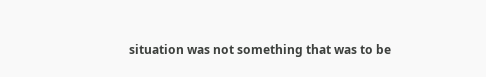situation was not something that was to be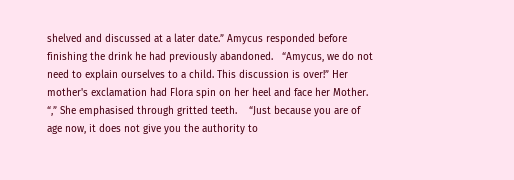shelved and discussed at a later date.” Amycus responded before finishing the drink he had previously abandoned.   “Amycus, we do not need to explain ourselves to a child. This discussion is over!” Her mother's exclamation had Flora spin on her heel and face her Mother.    “,” She emphasised through gritted teeth.    “Just because you are of age now, it does not give you the authority to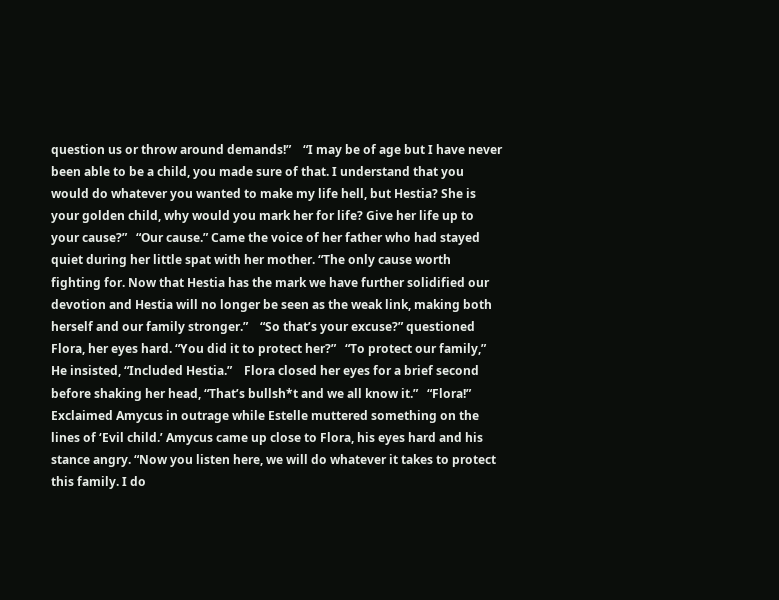question us or throw around demands!”    “I may be of age but I have never been able to be a child, you made sure of that. I understand that you would do whatever you wanted to make my life hell, but Hestia? She is your golden child, why would you mark her for life? Give her life up to your cause?”   “Our cause.” Came the voice of her father who had stayed quiet during her little spat with her mother. “The only cause worth fighting for. Now that Hestia has the mark we have further solidified our devotion and Hestia will no longer be seen as the weak link, making both herself and our family stronger.”    “So that’s your excuse?” questioned Flora, her eyes hard. “You did it to protect her?”   “To protect our family,” He insisted, “Included Hestia.”    Flora closed her eyes for a brief second before shaking her head, “That’s bullsh*t and we all know it.”   “Flora!” Exclaimed Amycus in outrage while Estelle muttered something on the lines of ‘Evil child.’ Amycus came up close to Flora, his eyes hard and his stance angry. “Now you listen here, we will do whatever it takes to protect this family. I do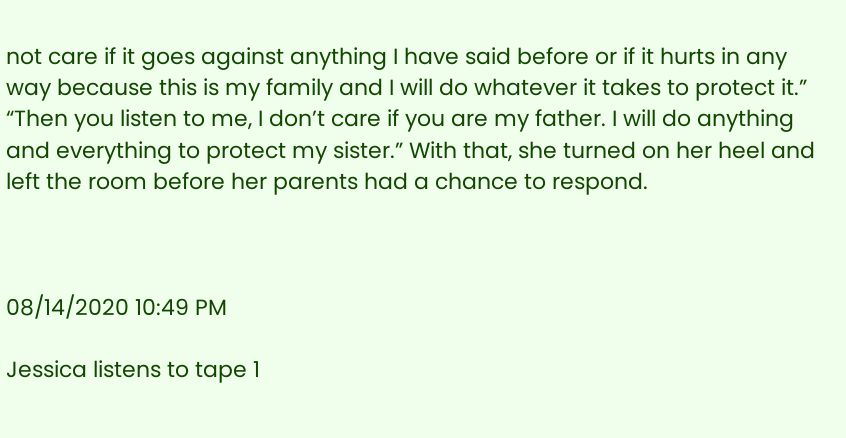not care if it goes against anything I have said before or if it hurts in any way because this is my family and I will do whatever it takes to protect it.”   “Then you listen to me, I don’t care if you are my father. I will do anything and everything to protect my sister.” With that, she turned on her heel and left the room before her parents had a chance to respond.



08/14/2020 10:49 PM

Jessica listens to tape 1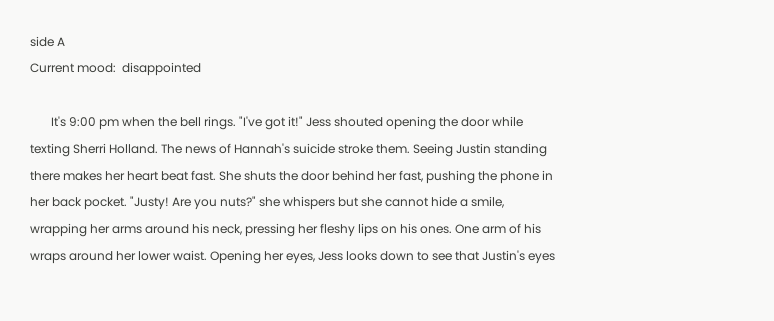side A
Current mood:  disappointed

       It's 9:00 pm when the bell rings. "I've got it!" Jess shouted opening the door while texting Sherri Holland. The news of Hannah's suicide stroke them. Seeing Justin standing there makes her heart beat fast. She shuts the door behind her fast, pushing the phone in her back pocket. "Justy! Are you nuts?" she whispers but she cannot hide a smile, wrapping her arms around his neck, pressing her fleshy lips on his ones. One arm of his wraps around her lower waist. Opening her eyes, Jess looks down to see that Justin's eyes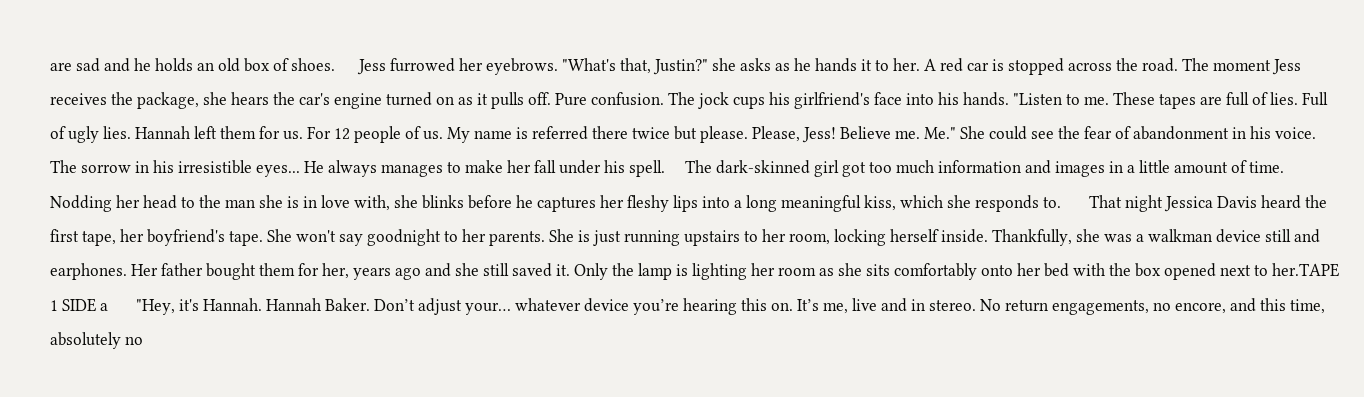are sad and he holds an old box of shoes.      Jess furrowed her eyebrows. "What's that, Justin?" she asks as he hands it to her. A red car is stopped across the road. The moment Jess receives the package, she hears the car's engine turned on as it pulls off. Pure confusion. The jock cups his girlfriend's face into his hands. "Listen to me. These tapes are full of lies. Full of ugly lies. Hannah left them for us. For 12 people of us. My name is referred there twice but please. Please, Jess! Believe me. Me." She could see the fear of abandonment in his voice. The sorrow in his irresistible eyes... He always manages to make her fall under his spell.     The dark-skinned girl got too much information and images in a little amount of time. Nodding her head to the man she is in love with, she blinks before he captures her fleshy lips into a long meaningful kiss, which she responds to.       That night Jessica Davis heard the first tape, her boyfriend's tape. She won't say goodnight to her parents. She is just running upstairs to her room, locking herself inside. Thankfully, she was a walkman device still and earphones. Her father bought them for her, years ago and she still saved it. Only the lamp is lighting her room as she sits comfortably onto her bed with the box opened next to her.TAPE 1 SIDE a       "Hey, it's Hannah. Hannah Baker. Don’t adjust your… whatever device you’re hearing this on. It’s me, live and in stereo. No return engagements, no encore, and this time, absolutely no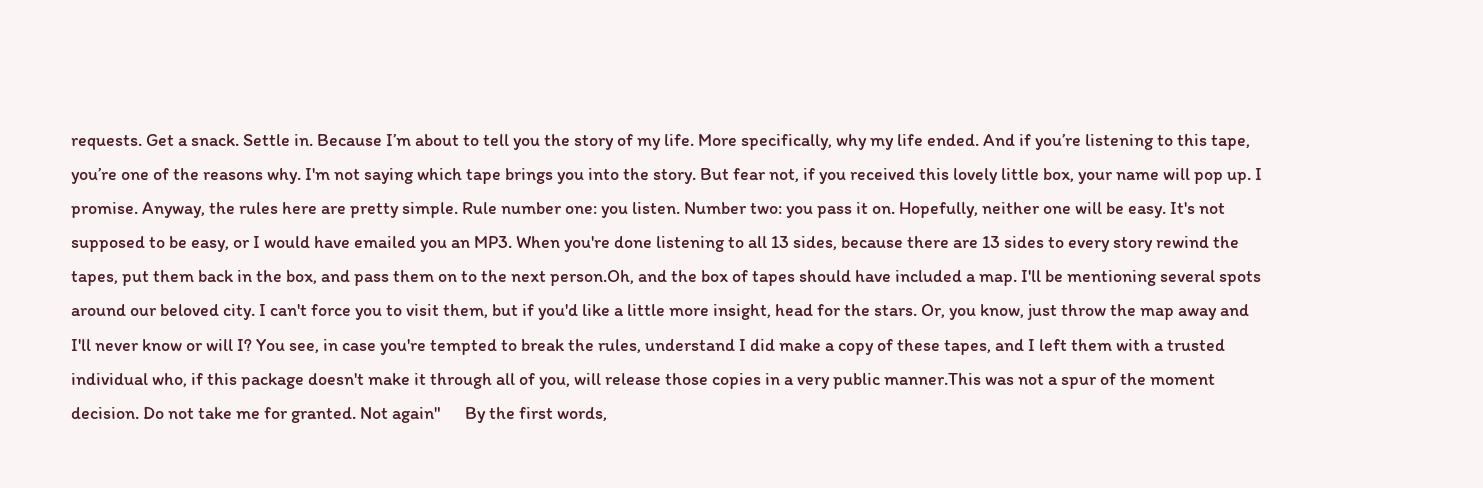requests. Get a snack. Settle in. Because I’m about to tell you the story of my life. More specifically, why my life ended. And if you’re listening to this tape, you’re one of the reasons why. I'm not saying which tape brings you into the story. But fear not, if you received this lovely little box, your name will pop up. I promise. Anyway, the rules here are pretty simple. Rule number one: you listen. Number two: you pass it on. Hopefully, neither one will be easy. It's not supposed to be easy, or I would have emailed you an MP3. When you're done listening to all 13 sides, because there are 13 sides to every story rewind the tapes, put them back in the box, and pass them on to the next person.Oh, and the box of tapes should have included a map. I'll be mentioning several spots around our beloved city. I can't force you to visit them, but if you'd like a little more insight, head for the stars. Or, you know, just throw the map away and I'll never know or will I? You see, in case you're tempted to break the rules, understand I did make a copy of these tapes, and I left them with a trusted individual who, if this package doesn't make it through all of you, will release those copies in a very public manner.This was not a spur of the moment decision. Do not take me for granted. Not again"      By the first words,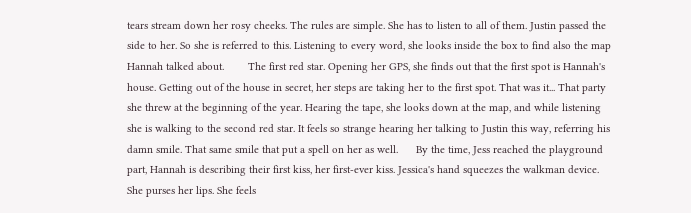tears stream down her rosy cheeks. The rules are simple. She has to listen to all of them. Justin passed the side to her. So she is referred to this. Listening to every word, she looks inside the box to find also the map Hannah talked about.        The first red star. Opening her GPS, she finds out that the first spot is Hannah's house. Getting out of the house in secret, her steps are taking her to the first spot. That was it... That party she threw at the beginning of the year. Hearing the tape, she looks down at the map, and while listening she is walking to the second red star. It feels so strange hearing her talking to Justin this way, referring his damn smile. That same smile that put a spell on her as well.      By the time, Jess reached the playground part, Hannah is describing their first kiss, her first-ever kiss. Jessica's hand squeezes the walkman device. She purses her lips. She feels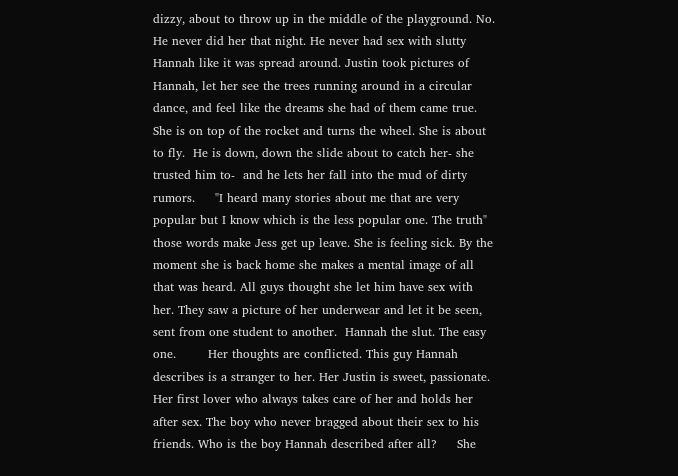dizzy, about to throw up in the middle of the playground. No. He never did her that night. He never had sex with slutty Hannah like it was spread around. Justin took pictures of Hannah, let her see the trees running around in a circular dance, and feel like the dreams she had of them came true. She is on top of the rocket and turns the wheel. She is about to fly.  He is down, down the slide about to catch her- she trusted him to-  and he lets her fall into the mud of dirty rumors.     "I heard many stories about me that are very popular but I know which is the less popular one. The truth" those words make Jess get up leave. She is feeling sick. By the moment she is back home she makes a mental image of all that was heard. All guys thought she let him have sex with her. They saw a picture of her underwear and let it be seen, sent from one student to another.  Hannah the slut. The easy one.        Her thoughts are conflicted. This guy Hannah describes is a stranger to her. Her Justin is sweet, passionate. Her first lover who always takes care of her and holds her after sex. The boy who never bragged about their sex to his friends. Who is the boy Hannah described after all?     She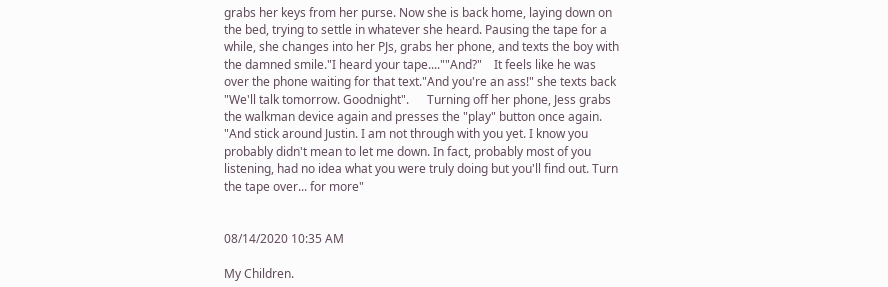grabs her keys from her purse. Now she is back home, laying down on the bed, trying to settle in whatever she heard. Pausing the tape for a while, she changes into her PJs, grabs her phone, and texts the boy with the damned smile."I heard your tape....""And?"    It feels like he was over the phone waiting for that text."And you're an ass!" she texts back "We'll talk tomorrow. Goodnight".      Turning off her phone, Jess grabs the walkman device again and presses the "play" button once again. "And stick around Justin. I am not through with you yet. I know you probably didn't mean to let me down. In fact, probably most of you listening, had no idea what you were truly doing but you'll find out. Turn the tape over... for more"


08/14/2020 10:35 AM

My Children.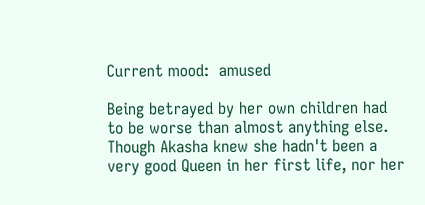Current mood:  amused

Being betrayed by her own children had to be worse than almost anything else. Though Akasha knew she hadn't been a very good Queen in her first life, nor her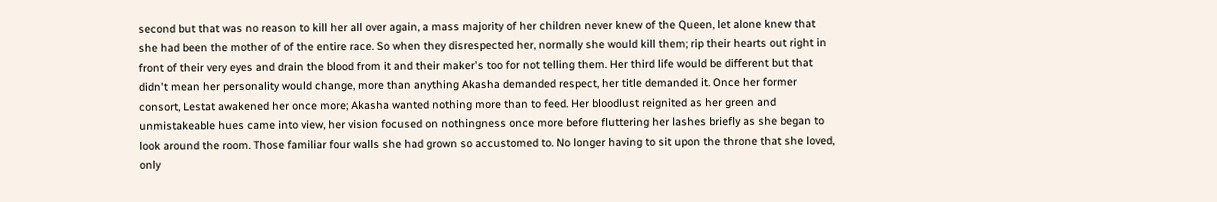second but that was no reason to kill her all over again, a mass majority of her children never knew of the Queen, let alone knew that she had been the mother of of the entire race. So when they disrespected her, normally she would kill them; rip their hearts out right in front of their very eyes and drain the blood from it and their maker's too for not telling them. Her third life would be different but that didn't mean her personality would change, more than anything Akasha demanded respect, her title demanded it. Once her former consort, Lestat awakened her once more; Akasha wanted nothing more than to feed. Her bloodlust reignited as her green and unmistakeable hues came into view, her vision focused on nothingness once more before fluttering her lashes briefly as she began to look around the room. Those familiar four walls she had grown so accustomed to. No longer having to sit upon the throne that she loved, only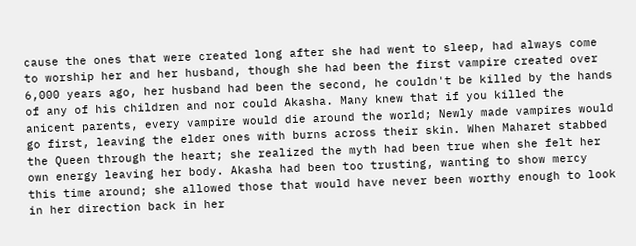cause the ones that were created long after she had went to sleep, had always come to worship her and her husband, though she had been the first vampire created over 6,000 years ago, her husband had been the second, he couldn't be killed by the hands of any of his children and nor could Akasha. Many knew that if you killed the anicent parents, every vampire would die around the world; Newly made vampires would go first, leaving the elder ones with burns across their skin. When Maharet stabbed the Queen through the heart; she realized the myth had been true when she felt her own energy leaving her body. Akasha had been too trusting, wanting to show mercy this time around; she allowed those that would have never been worthy enough to look in her direction back in her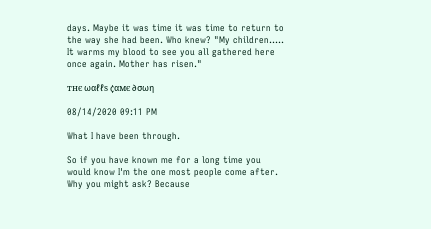days. Maybe it was time it was time to return to the way she had been. Who knew? "My children..... It warms my blood to see you all gathered here once again. Mother has risen."

тнє ωαℓℓѕ ¢αмє ∂σωη

08/14/2020 09:11 PM

What I have been through.

So if you have known me for a long time you would know I'm the one most people come after. Why you might ask? Because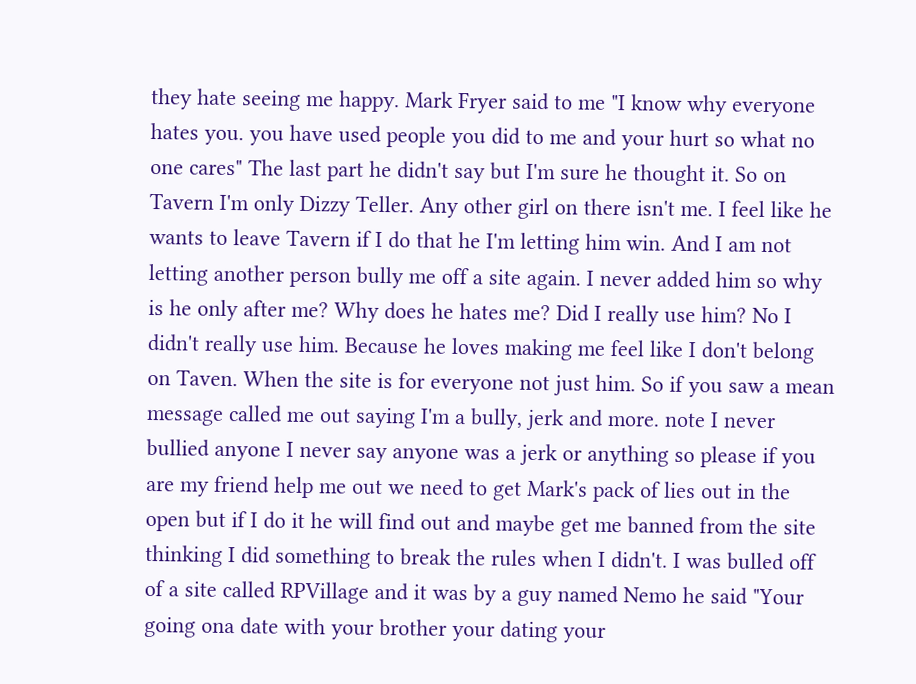they hate seeing me happy. Mark Fryer said to me "I know why everyone hates you. you have used people you did to me and your hurt so what no one cares" The last part he didn't say but I'm sure he thought it. So on Tavern I'm only Dizzy Teller. Any other girl on there isn't me. I feel like he wants to leave Tavern if I do that he I'm letting him win. And I am not letting another person bully me off a site again. I never added him so why is he only after me? Why does he hates me? Did I really use him? No I didn't really use him. Because he loves making me feel like I don't belong on Taven. When the site is for everyone not just him. So if you saw a mean message called me out saying I'm a bully, jerk and more. note I never bullied anyone I never say anyone was a jerk or anything so please if you are my friend help me out we need to get Mark's pack of lies out in the open but if I do it he will find out and maybe get me banned from the site thinking I did something to break the rules when I didn't. I was bulled off of a site called RPVillage and it was by a guy named Nemo he said "Your going ona date with your brother your dating your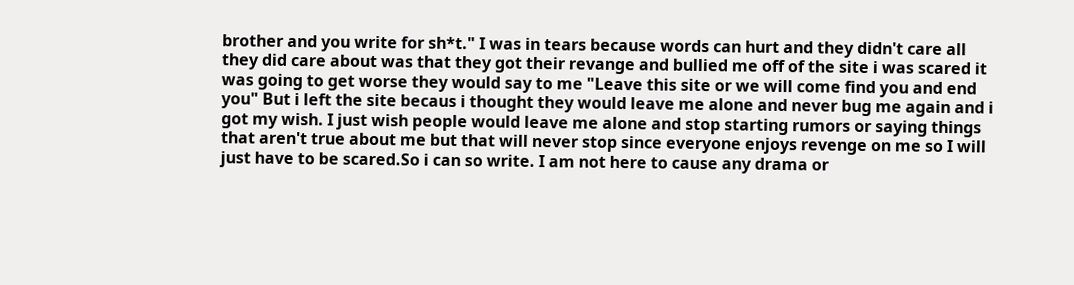brother and you write for sh*t." I was in tears because words can hurt and they didn't care all they did care about was that they got their revange and bullied me off of the site i was scared it was going to get worse they would say to me "Leave this site or we will come find you and end you" But i left the site becaus i thought they would leave me alone and never bug me again and i got my wish. I just wish people would leave me alone and stop starting rumors or saying things that aren't true about me but that will never stop since everyone enjoys revenge on me so I will just have to be scared.So i can so write. I am not here to cause any drama or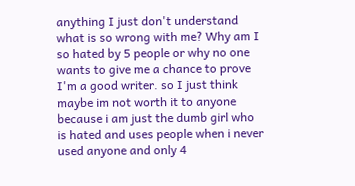anything I just don't understand what is so wrong with me? Why am I so hated by 5 people or why no one wants to give me a chance to prove I'm a good writer. so I just think maybe im not worth it to anyone because i am just the dumb girl who is hated and uses people when i never used anyone and only 4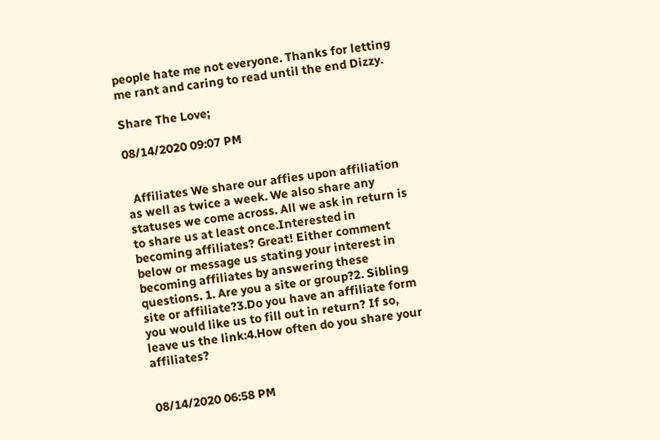people hate me not everyone. Thanks for letting me rant and caring to read until the end Dizzy.

Share The Love;

08/14/2020 09:07 PM


  Affiliates We share our affies upon affiliation as well as twice a week. We also share any statuses we come across. All we ask in return is to share us at least once.Interested in becoming affiliates? Great! Either comment below or message us stating your interest in becoming affiliates by answering these questions. 1. Are you a site or group?2. Sibling site or affiliate?3.Do you have an affiliate form you would like us to fill out in return? If so, leave us the link:4.How often do you share your affiliates?


08/14/2020 06:58 PM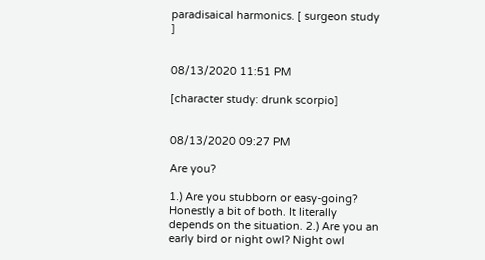paradisaical harmonics. [ surgeon study ]


08/13/2020 11:51 PM

[character study: drunk scorpio]


08/13/2020 09:27 PM

Are you?

1.) Are you stubborn or easy-going? Honestly a bit of both. It literally depends on the situation. 2.) Are you an early bird or night owl? Night owl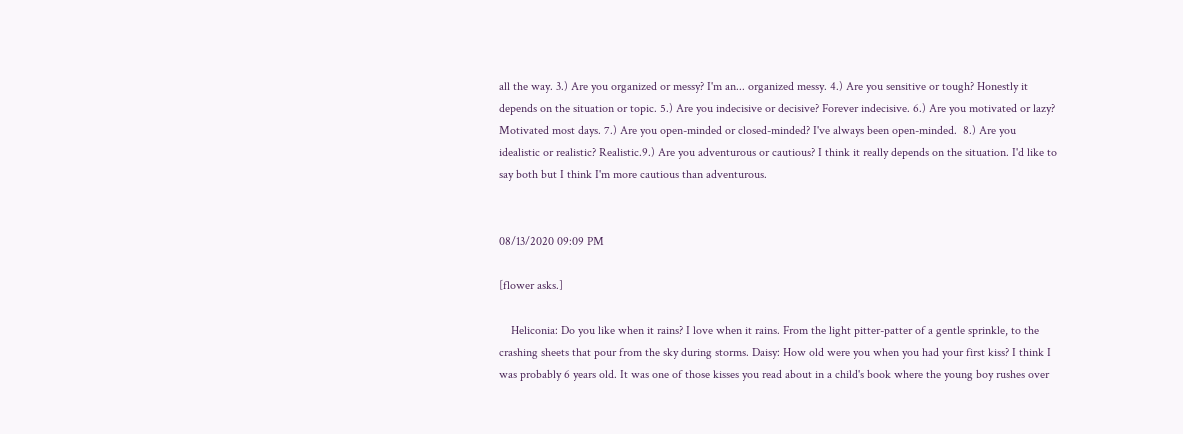all the way. 3.) Are you organized or messy? I'm an... organized messy. 4.) Are you sensitive or tough? Honestly it depends on the situation or topic. 5.) Are you indecisive or decisive? Forever indecisive. 6.) Are you motivated or lazy? Motivated most days. 7.) Are you open-minded or closed-minded? I've always been open-minded.  8.) Are you idealistic or realistic? Realistic.9.) Are you adventurous or cautious? I think it really depends on the situation. I'd like to say both but I think I'm more cautious than adventurous.


08/13/2020 09:09 PM

[flower asks.]

    Heliconia: Do you like when it rains? I love when it rains. From the light pitter-patter of a gentle sprinkle, to the crashing sheets that pour from the sky during storms. Daisy: How old were you when you had your first kiss? I think I was probably 6 years old. It was one of those kisses you read about in a child's book where the young boy rushes over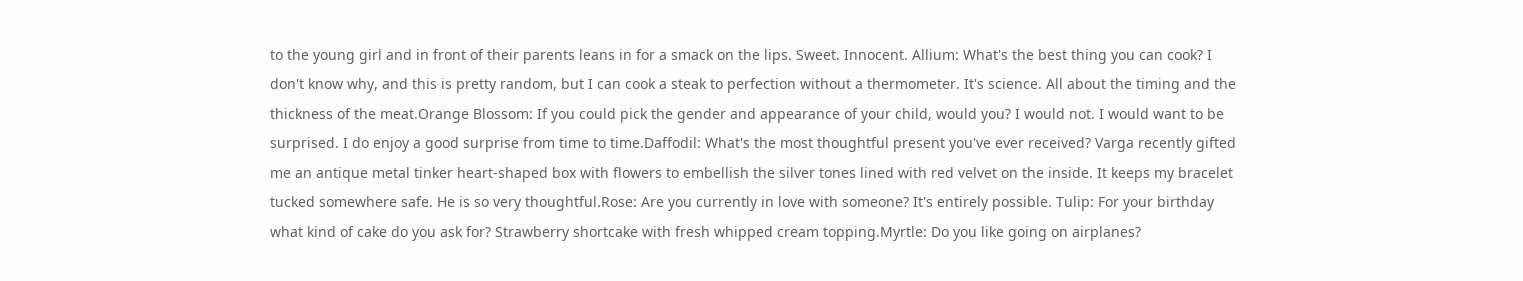to the young girl and in front of their parents leans in for a smack on the lips. Sweet. Innocent. Allium: What's the best thing you can cook? I don't know why, and this is pretty random, but I can cook a steak to perfection without a thermometer. It's science. All about the timing and the thickness of the meat.Orange Blossom: If you could pick the gender and appearance of your child, would you? I would not. I would want to be surprised. I do enjoy a good surprise from time to time.Daffodil: What's the most thoughtful present you've ever received? Varga recently gifted me an antique metal tinker heart-shaped box with flowers to embellish the silver tones lined with red velvet on the inside. It keeps my bracelet tucked somewhere safe. He is so very thoughtful.Rose: Are you currently in love with someone? It's entirely possible. Tulip: For your birthday what kind of cake do you ask for? Strawberry shortcake with fresh whipped cream topping.Myrtle: Do you like going on airplanes?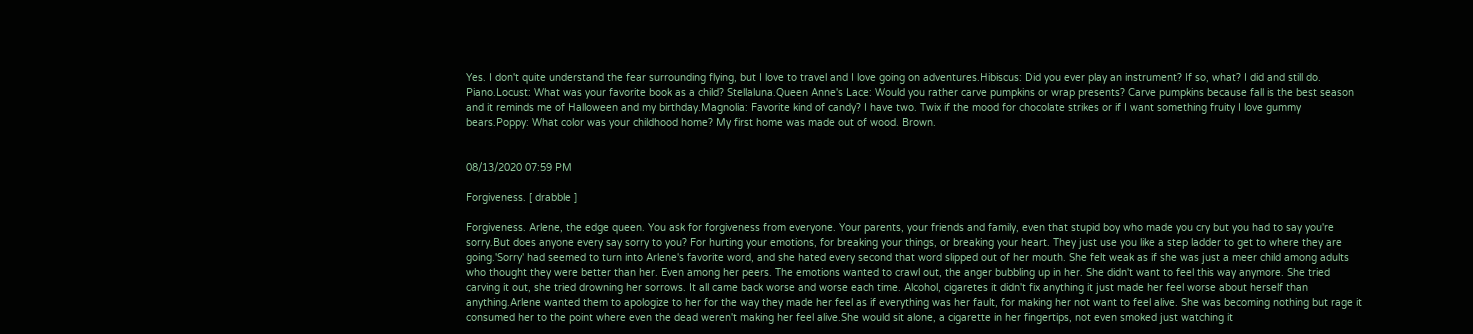Yes. I don't quite understand the fear surrounding flying, but I love to travel and I love going on adventures.Hibiscus: Did you ever play an instrument? If so, what? I did and still do. Piano.Locust: What was your favorite book as a child? Stellaluna.Queen Anne's Lace: Would you rather carve pumpkins or wrap presents? Carve pumpkins because fall is the best season and it reminds me of Halloween and my birthday.Magnolia: Favorite kind of candy? I have two. Twix if the mood for chocolate strikes or if I want something fruity I love gummy bears.Poppy: What color was your childhood home? My first home was made out of wood. Brown.


08/13/2020 07:59 PM

Forgiveness. [ drabble ]

Forgiveness. Arlene, the edge queen. You ask for forgiveness from everyone. Your parents, your friends and family, even that stupid boy who made you cry but you had to say you're sorry.But does anyone every say sorry to you? For hurting your emotions, for breaking your things, or breaking your heart. They just use you like a step ladder to get to where they are going.'Sorry' had seemed to turn into Arlene's favorite word, and she hated every second that word slipped out of her mouth. She felt weak as if she was just a meer child among adults who thought they were better than her. Even among her peers. The emotions wanted to crawl out, the anger bubbling up in her. She didn't want to feel this way anymore. She tried carving it out, she tried drowning her sorrows. It all came back worse and worse each time. Alcohol, cigaretes it didn't fix anything it just made her feel worse about herself than anything.Arlene wanted them to apologize to her for the way they made her feel as if everything was her fault, for making her not want to feel alive. She was becoming nothing but rage it consumed her to the point where even the dead weren't making her feel alive.She would sit alone, a cigarette in her fingertips, not even smoked just watching it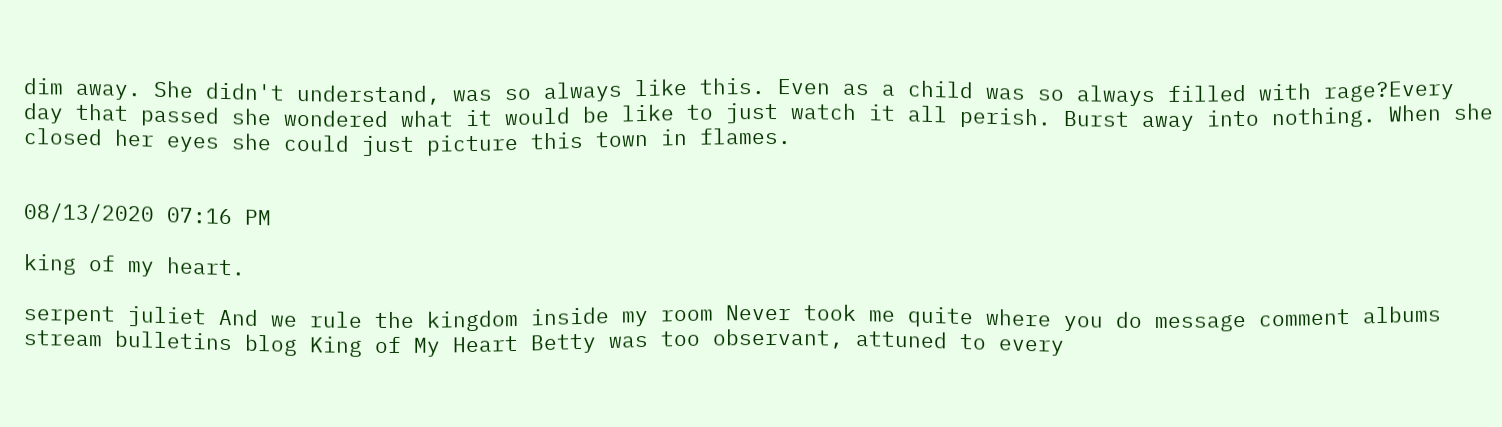dim away. She didn't understand, was so always like this. Even as a child was so always filled with rage?Every day that passed she wondered what it would be like to just watch it all perish. Burst away into nothing. When she closed her eyes she could just picture this town in flames.


08/13/2020 07:16 PM

king of my heart.

serpent juliet And we rule the kingdom inside my room Never took me quite where you do message comment albums stream bulletins blog King of My Heart Betty was too observant, attuned to every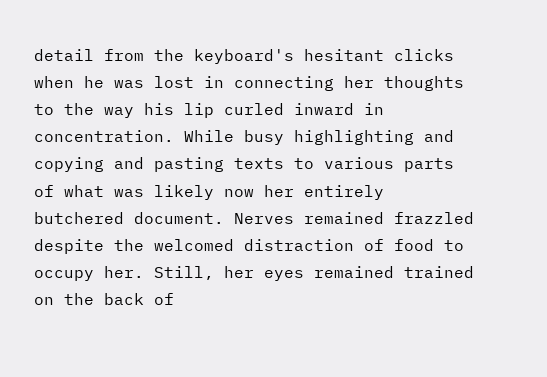detail from the keyboard's hesitant clicks when he was lost in connecting her thoughts to the way his lip curled inward in concentration. While busy highlighting and copying and pasting texts to various parts of what was likely now her entirely butchered document. Nerves remained frazzled despite the welcomed distraction of food to occupy her. Still, her eyes remained trained on the back of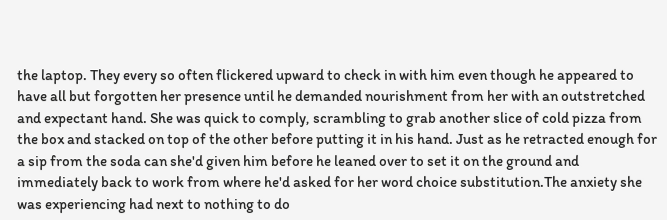the laptop. They every so often flickered upward to check in with him even though he appeared to have all but forgotten her presence until he demanded nourishment from her with an outstretched and expectant hand. She was quick to comply, scrambling to grab another slice of cold pizza from the box and stacked on top of the other before putting it in his hand. Just as he retracted enough for a sip from the soda can she'd given him before he leaned over to set it on the ground and immediately back to work from where he'd asked for her word choice substitution.The anxiety she was experiencing had next to nothing to do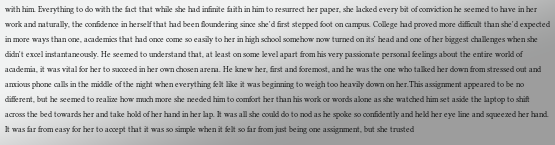with him. Everything to do with the fact that while she had infinite faith in him to resurrect her paper, she lacked every bit of conviction he seemed to have in her work and naturally, the confidence in herself that had been floundering since she'd first stepped foot on campus. College had proved more difficult than she'd expected in more ways than one, academics that had once come so easily to her in high school somehow now turned on its' head and one of her biggest challenges when she didn't excel instantaneously. He seemed to understand that, at least on some level apart from his very passionate personal feelings about the entire world of academia, it was vital for her to succeed in her own chosen arena. He knew her, first and foremost, and he was the one who talked her down from stressed out and anxious phone calls in the middle of the night when everything felt like it was beginning to weigh too heavily down on her.This assignment appeared to be no different, but he seemed to realize how much more she needed him to comfort her than his work or words alone as she watched him set aside the laptop to shift across the bed towards her and take hold of her hand in her lap. It was all she could do to nod as he spoke so confidently and held her eye line and squeezed her hand. It was far from easy for her to accept that it was so simple when it felt so far from just being one assignment, but she trusted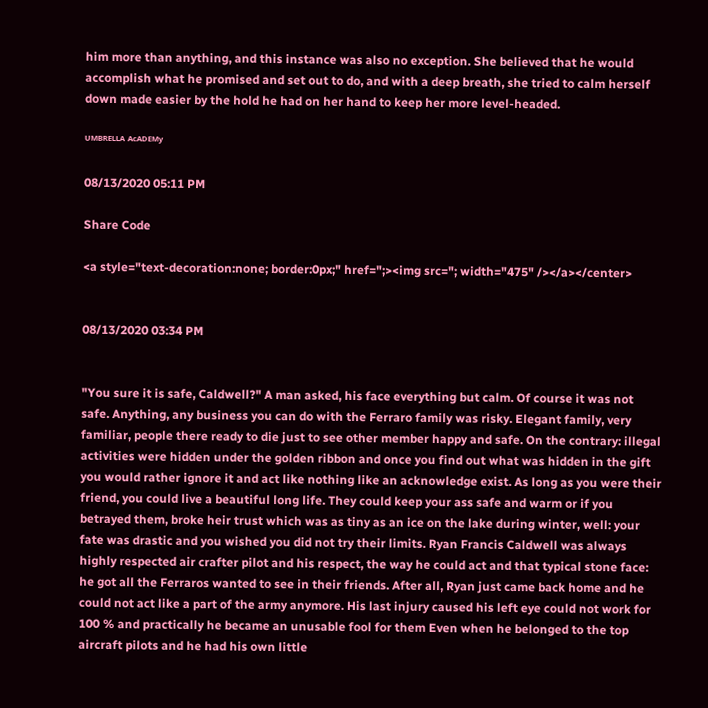him more than anything, and this instance was also no exception. She believed that he would accomplish what he promised and set out to do, and with a deep breath, she tried to calm herself down made easier by the hold he had on her hand to keep her more level-headed.

ᵁᴹᴮᴿᴱᴸᴸᴬ ᴬᶜᴬᴰᴱᴹʸ

08/13/2020 05:11 PM

Share Code

<a style="text-decoration:none; border:0px;" href=";><img src="; width="475" /></a></center>


08/13/2020 03:34 PM


"You sure it is safe, Caldwell?" A man asked, his face everything but calm. Of course it was not safe. Anything, any business you can do with the Ferraro family was risky. Elegant family, very familiar, people there ready to die just to see other member happy and safe. On the contrary: illegal activities were hidden under the golden ribbon and once you find out what was hidden in the gift you would rather ignore it and act like nothing like an acknowledge exist. As long as you were their friend, you could live a beautiful long life. They could keep your ass safe and warm or if you betrayed them, broke heir trust which was as tiny as an ice on the lake during winter, well: your fate was drastic and you wished you did not try their limits. Ryan Francis Caldwell was always highly respected air crafter pilot and his respect, the way he could act and that typical stone face: he got all the Ferraros wanted to see in their friends. After all, Ryan just came back home and he could not act like a part of the army anymore. His last injury caused his left eye could not work for 100 % and practically he became an unusable fool for them Even when he belonged to the top aircraft pilots and he had his own little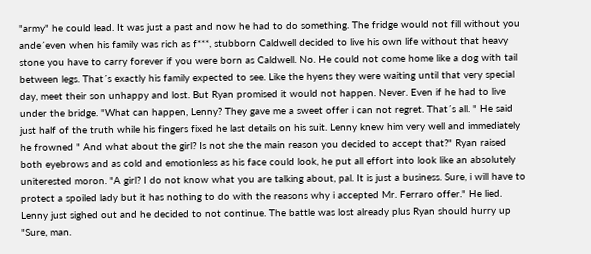"army" he could lead. It was just a past and now he had to do something. The fridge would not fill without you ande´even when his family was rich as f***, stubborn Caldwell decided to live his own life without that heavy stone you have to carry forever if you were born as Caldwell. No. He could not come home like a dog with tail between legs. That´s exactly his family expected to see. Like the hyens they were waiting until that very special day, meet their son unhappy and lost. But Ryan promised it would not happen. Never. Even if he had to live under the bridge. "What can happen, Lenny? They gave me a sweet offer i can not regret. That´s all. " He said just half of the truth while his fingers fixed he last details on his suit. Lenny knew him very well and immediately he frowned " And what about the girl? Is not she the main reason you decided to accept that?" Ryan raised both eyebrows and as cold and emotionless as his face could look, he put all effort into look like an absolutely uniterested moron. "A girl? I do not know what you are talking about, pal. It is just a business. Sure, i will have to protect a spoiled lady but it has nothing to do with the reasons why i accepted Mr. Ferraro offer." He lied. Lenny just sighed out and he decided to not continue. The battle was lost already plus Ryan should hurry up "Sure, man.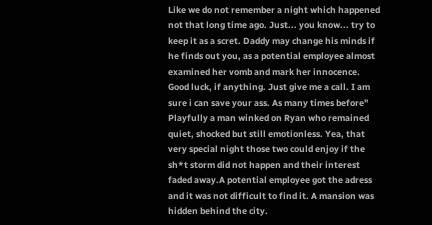Like we do not remember a night which happened not that long time ago. Just... you know... try to keep it as a scret. Daddy may change his minds if he finds out you, as a potential employee almost examined her vomb and mark her innocence. Good luck, if anything. Just give me a call. I am sure i can save your ass. As many times before" Playfully a man winked on Ryan who remained quiet, shocked but still emotionless. Yea, that very special night those two could enjoy if the sh*t storm did not happen and their interest faded away.A potential employee got the adress and it was not difficult to find it. A mansion was hidden behind the city.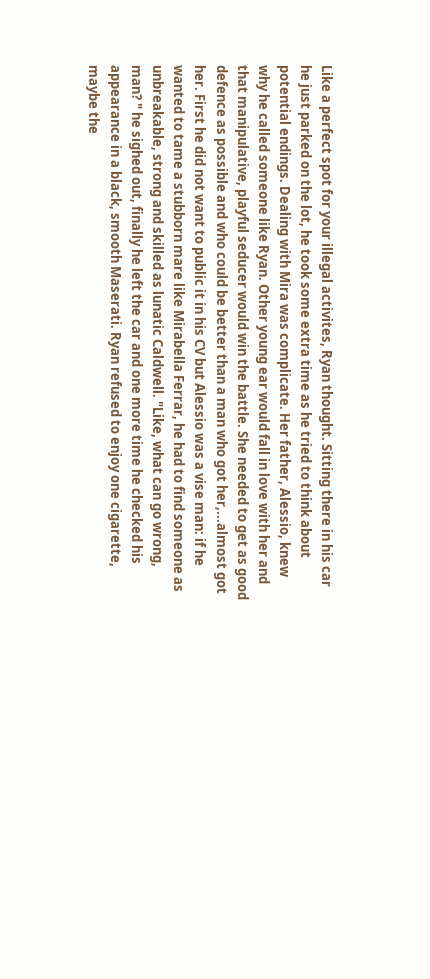Like a perfect spot for your illegal activites, Ryan thought. Sitting there in his car he just parked on the lot, he took some extra time as he tried to think about potential endings. Dealing with Mira was complicate. Her father, Alessio, knew why he called someone like Ryan. Other young ear would fall in love with her and that manipulative, playful seducer would win the battle. She needed to get as good defence as possible and who could be better than a man who got her,...almost got her. First he did not want to public it in his CV but Alessio was a vise man: if he wanted to tame a stubborn mare like Mirabella Ferrar, he had to find someone as unbreakable, strong and skilled as lunatic Caldwell. "Like, what can go wrong, man? " he sighed out, finally he left the car and one more time he checked his appearance in a black, smooth Maserati. Ryan refused to enjoy one cigarette, maybe the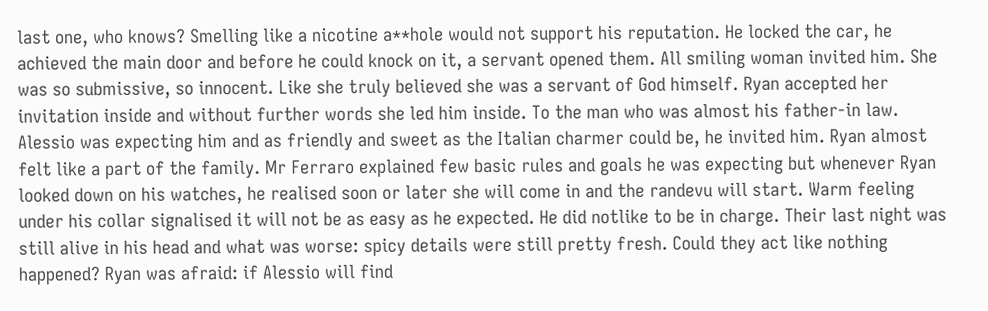last one, who knows? Smelling like a nicotine a**hole would not support his reputation. He locked the car, he achieved the main door and before he could knock on it, a servant opened them. All smiling woman invited him. She was so submissive, so innocent. Like she truly believed she was a servant of God himself. Ryan accepted her invitation inside and without further words she led him inside. To the man who was almost his father-in law.  Alessio was expecting him and as friendly and sweet as the Italian charmer could be, he invited him. Ryan almost felt like a part of the family. Mr Ferraro explained few basic rules and goals he was expecting but whenever Ryan looked down on his watches, he realised soon or later she will come in and the randevu will start. Warm feeling under his collar signalised it will not be as easy as he expected. He did notlike to be in charge. Their last night was still alive in his head and what was worse: spicy details were still pretty fresh. Could they act like nothing happened? Ryan was afraid: if Alessio will find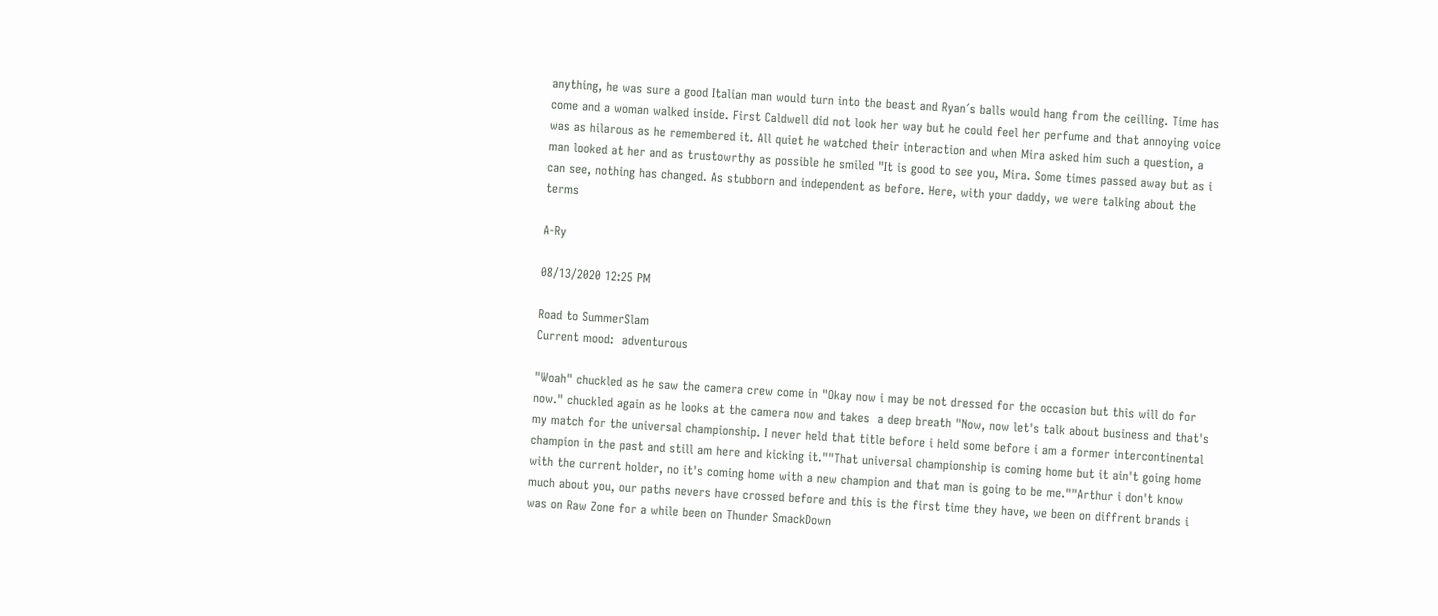anything, he was sure a good Italian man would turn into the beast and Ryan´s balls would hang from the ceilling. Time has come and a woman walked inside. First Caldwell did not look her way but he could feel her perfume and that annoying voice was as hilarous as he remembered it. All quiet he watched their interaction and when Mira asked him such a question, a man looked at her and as trustowrthy as possible he smiled "It is good to see you, Mira. Some times passed away but as i can see, nothing has changed. As stubborn and independent as before. Here, with your daddy, we were talking about the terms

A-Ry

08/13/2020 12:25 PM

Road to SummerSlam
Current mood:  adventurous

"Woah" chuckled as he saw the camera crew come in "Okay now i may be not dressed for the occasion but this will do for now." chuckled again as he looks at the camera now and takes  a deep breath "Now, now let's talk about business and that's my match for the universal championship. I never held that title before i held some before i am a former intercontinental champion in the past and still am here and kicking it.""That universal championship is coming home but it ain't going home with the current holder, no it's coming home with a new champion and that man is going to be me.""Arthur i don't know much about you, our paths nevers have crossed before and this is the first time they have, we been on diffrent brands i was on Raw Zone for a while been on Thunder SmackDown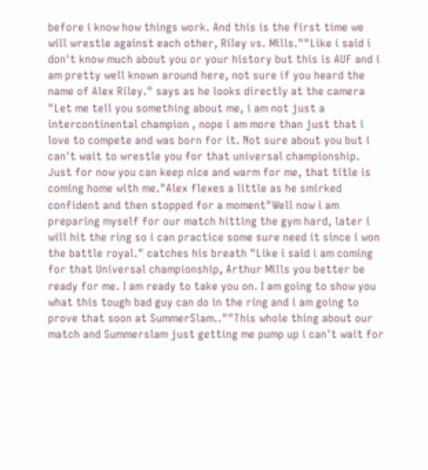before i know how things work. And this is the first time we will wrestle against each other, Riley vs. Mills.""Like i said i don't know much about you or your history but this is AUF and i am pretty well known around here, not sure if you heard the name of Alex Riley." says as he looks directly at the camera "Let me tell you something about me, i am not just a intercontinental champion , nope i am more than just that i love to compete and was born for it. Not sure about you but i can't wait to wrestle you for that universal championship. Just for now you can keep nice and warm for me, that title is coming home with me."Alex flexes a little as he smirked confident and then stopped for a moment"Well now i am preparing myself for our match hitting the gym hard, later i will hit the ring so i can practice some sure need it since i won the battle royal." catches his breath "Like i said i am coming for that Universal championship, Arthur Mills you better be ready for me. I am ready to take you on. I am going to show you what this tough bad guy can do in the ring and i am going to prove that soon at SummerSlam..""This whole thing about our match and Summerslam just getting me pump up i can't wait for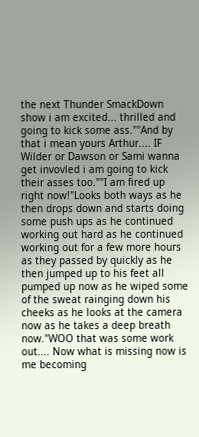the next Thunder SmackDown show i am excited... thrilled and going to kick some ass.""And by that i mean yours Arthur.... IF Wilder or Dawson or Sami wanna get invovled i am going to kick their asses too.""I am fired up right now!"Looks both ways as he then drops down and starts doing some push ups as he continued working out hard as he continued working out for a few more hours as they passed by quickly as he then jumped up to his feet all pumped up now as he wiped some of the sweat rainging down his cheeks as he looks at the camera now as he takes a deep breath now."WOO that was some work out.... Now what is missing now is me becoming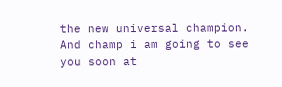the new universal champion.  And champ i am going to see you soon at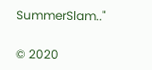SummerSlam.."


© 2020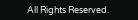All Rights Reserved.